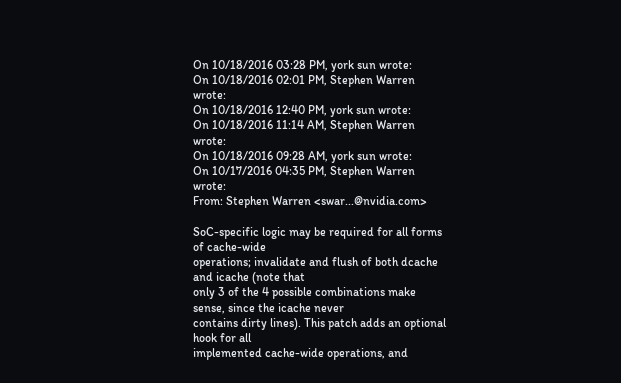On 10/18/2016 03:28 PM, york sun wrote:
On 10/18/2016 02:01 PM, Stephen Warren wrote:
On 10/18/2016 12:40 PM, york sun wrote:
On 10/18/2016 11:14 AM, Stephen Warren wrote:
On 10/18/2016 09:28 AM, york sun wrote:
On 10/17/2016 04:35 PM, Stephen Warren wrote:
From: Stephen Warren <swar...@nvidia.com>

SoC-specific logic may be required for all forms of cache-wide
operations; invalidate and flush of both dcache and icache (note that
only 3 of the 4 possible combinations make sense, since the icache never
contains dirty lines). This patch adds an optional hook for all
implemented cache-wide operations, and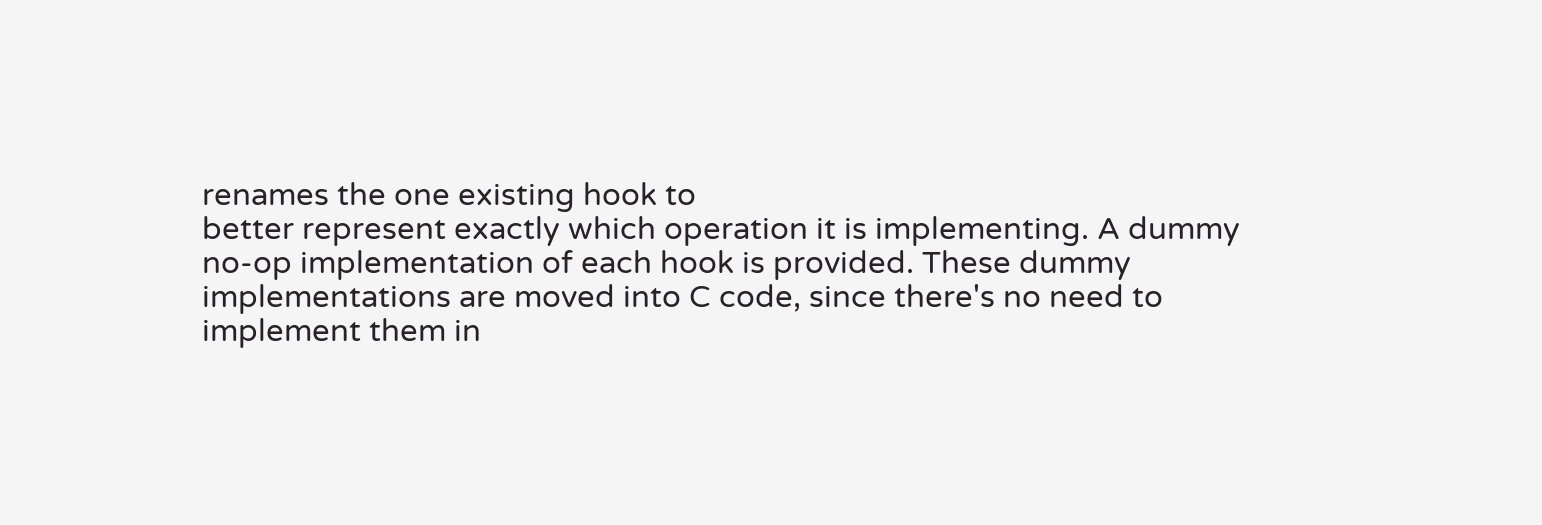renames the one existing hook to
better represent exactly which operation it is implementing. A dummy
no-op implementation of each hook is provided. These dummy
implementations are moved into C code, since there's no need to
implement them in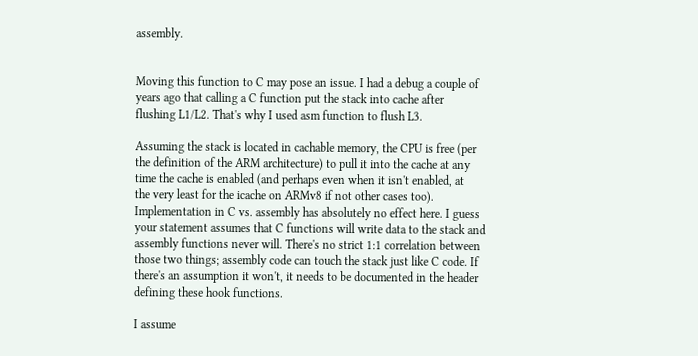assembly.


Moving this function to C may pose an issue. I had a debug a couple of
years ago that calling a C function put the stack into cache after
flushing L1/L2. That's why I used asm function to flush L3.

Assuming the stack is located in cachable memory, the CPU is free (per
the definition of the ARM architecture) to pull it into the cache at any
time the cache is enabled (and perhaps even when it isn't enabled, at
the very least for the icache on ARMv8 if not other cases too).
Implementation in C vs. assembly has absolutely no effect here. I guess
your statement assumes that C functions will write data to the stack and
assembly functions never will. There's no strict 1:1 correlation between
those two things; assembly code can touch the stack just like C code. If
there's an assumption it won't, it needs to be documented in the header
defining these hook functions.

I assume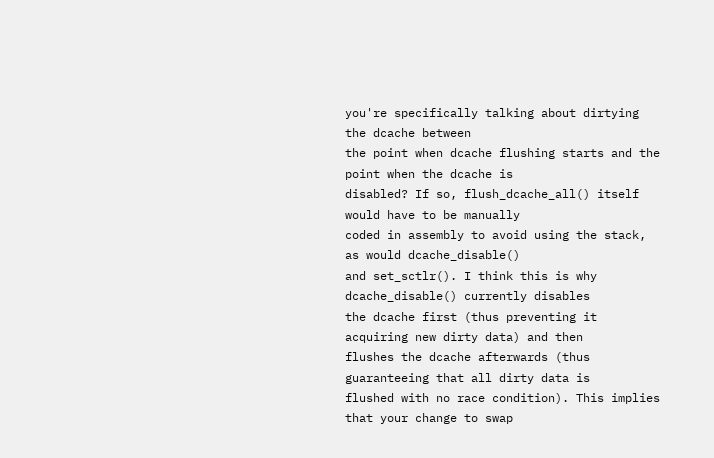you're specifically talking about dirtying the dcache between
the point when dcache flushing starts and the point when the dcache is
disabled? If so, flush_dcache_all() itself would have to be manually
coded in assembly to avoid using the stack, as would dcache_disable()
and set_sctlr(). I think this is why dcache_disable() currently disables
the dcache first (thus preventing it acquiring new dirty data) and then
flushes the dcache afterwards (thus guaranteeing that all dirty data is
flushed with no race condition). This implies that your change to swap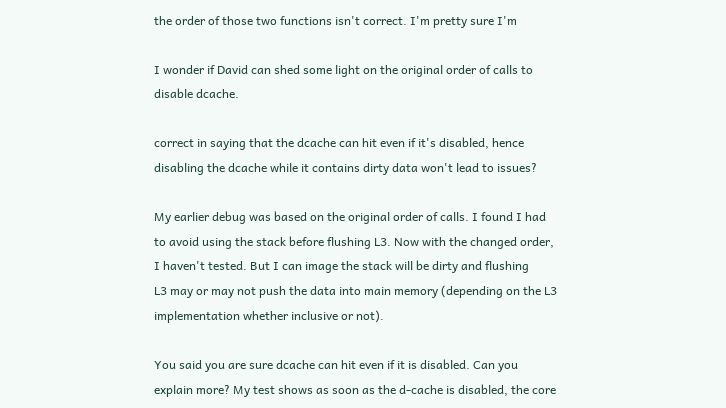the order of those two functions isn't correct. I'm pretty sure I'm

I wonder if David can shed some light on the original order of calls to
disable dcache.

correct in saying that the dcache can hit even if it's disabled, hence
disabling the dcache while it contains dirty data won't lead to issues?

My earlier debug was based on the original order of calls. I found I had
to avoid using the stack before flushing L3. Now with the changed order,
I haven't tested. But I can image the stack will be dirty and flushing
L3 may or may not push the data into main memory (depending on the L3
implementation whether inclusive or not).

You said you are sure dcache can hit even if it is disabled. Can you
explain more? My test shows as soon as the d-cache is disabled, the core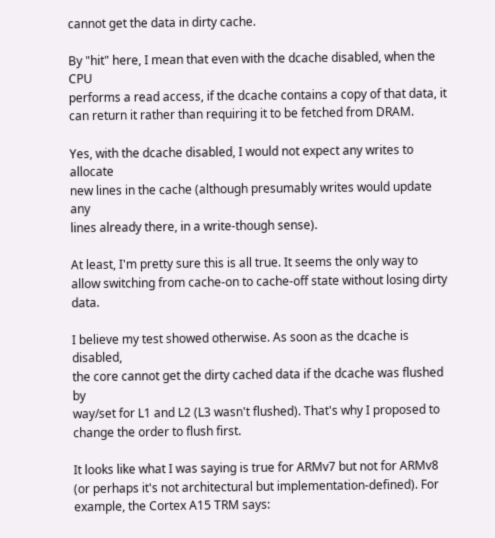cannot get the data in dirty cache.

By "hit" here, I mean that even with the dcache disabled, when the CPU
performs a read access, if the dcache contains a copy of that data, it
can return it rather than requiring it to be fetched from DRAM.

Yes, with the dcache disabled, I would not expect any writes to allocate
new lines in the cache (although presumably writes would update any
lines already there, in a write-though sense).

At least, I'm pretty sure this is all true. It seems the only way to
allow switching from cache-on to cache-off state without losing dirty data.

I believe my test showed otherwise. As soon as the dcache is disabled,
the core cannot get the dirty cached data if the dcache was flushed by
way/set for L1 and L2 (L3 wasn't flushed). That's why I proposed to
change the order to flush first.

It looks like what I was saying is true for ARMv7 but not for ARMv8 (or perhaps it's not architectural but implementation-defined). For example, the Cortex A15 TRM says: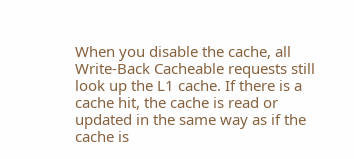When you disable the cache, all Write-Back Cacheable requests still look up the L1 cache. If there is a cache hit, the cache is read or updated in the same way as if the cache is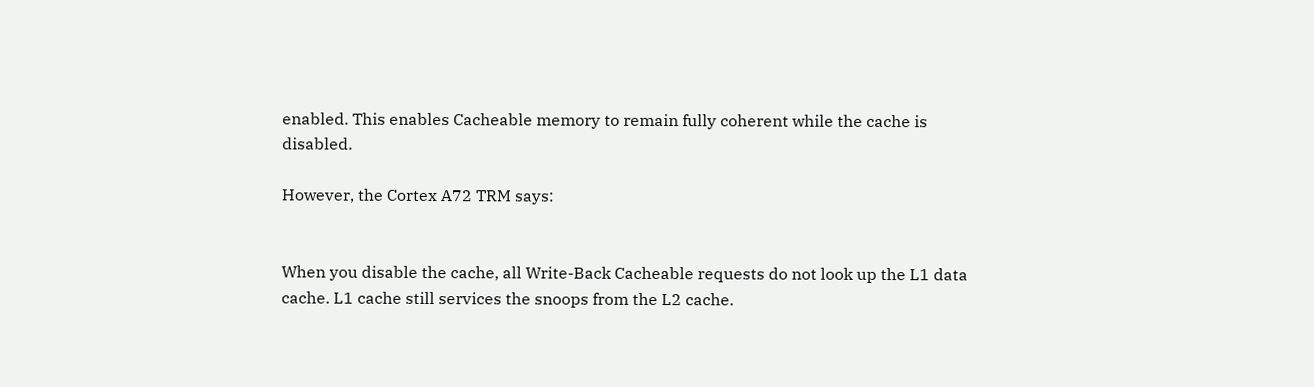enabled. This enables Cacheable memory to remain fully coherent while the cache is disabled.

However, the Cortex A72 TRM says:


When you disable the cache, all Write-Back Cacheable requests do not look up the L1 data cache. L1 cache still services the snoops from the L2 cache.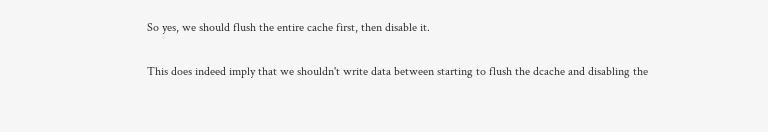So yes, we should flush the entire cache first, then disable it.

This does indeed imply that we shouldn't write data between starting to flush the dcache and disabling the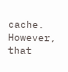cache. However, that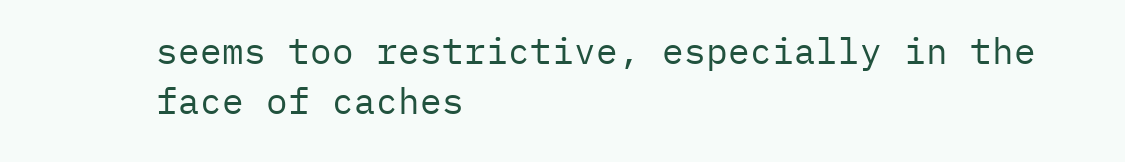seems too restrictive, especially in the face of caches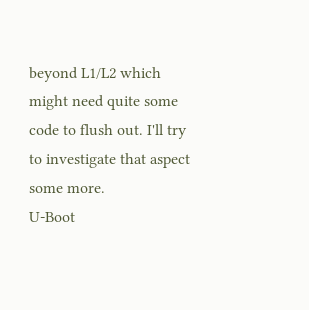beyond L1/L2 which might need quite some code to flush out. I'll try to investigate that aspect some more.
U-Boot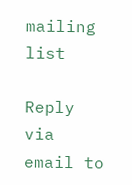mailing list

Reply via email to